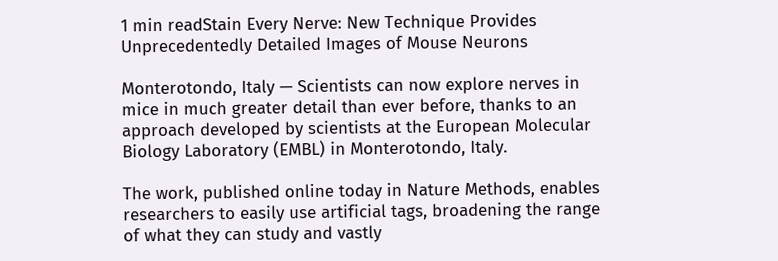1 min readStain Every Nerve: New Technique Provides Unprecedentedly Detailed Images of Mouse Neurons

Monterotondo, Italy — Scientists can now explore nerves in mice in much greater detail than ever before, thanks to an approach developed by scientists at the European Molecular Biology Laboratory (EMBL) in Monterotondo, Italy.

The work, published online today in Nature Methods, enables researchers to easily use artificial tags, broadening the range of what they can study and vastly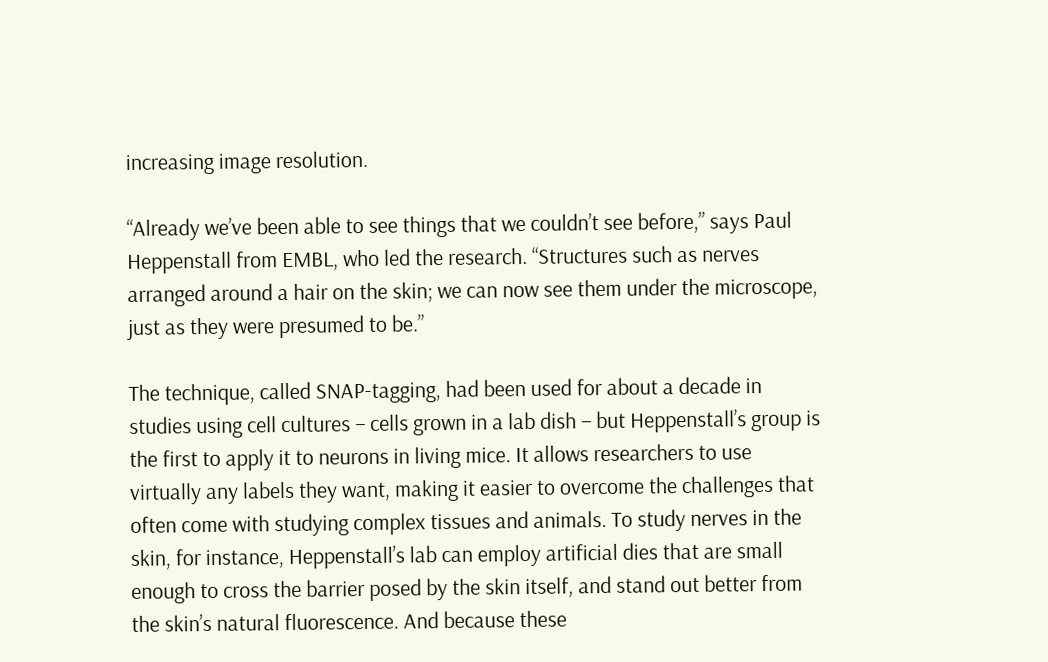increasing image resolution.

“Already we’ve been able to see things that we couldn’t see before,” says Paul Heppenstall from EMBL, who led the research. “Structures such as nerves arranged around a hair on the skin; we can now see them under the microscope, just as they were presumed to be.”

The technique, called SNAP-tagging, had been used for about a decade in studies using cell cultures – cells grown in a lab dish – but Heppenstall’s group is the first to apply it to neurons in living mice. It allows researchers to use virtually any labels they want, making it easier to overcome the challenges that often come with studying complex tissues and animals. To study nerves in the skin, for instance, Heppenstall’s lab can employ artificial dies that are small enough to cross the barrier posed by the skin itself, and stand out better from the skin’s natural fluorescence. And because these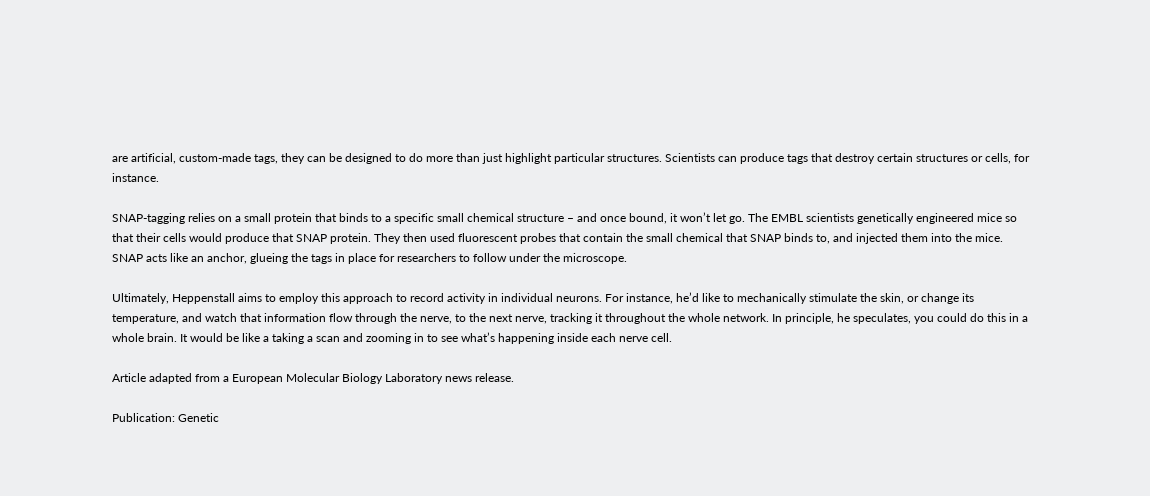are artificial, custom-made tags, they can be designed to do more than just highlight particular structures. Scientists can produce tags that destroy certain structures or cells, for instance.

SNAP-tagging relies on a small protein that binds to a specific small chemical structure – and once bound, it won’t let go. The EMBL scientists genetically engineered mice so that their cells would produce that SNAP protein. They then used fluorescent probes that contain the small chemical that SNAP binds to, and injected them into the mice. SNAP acts like an anchor, glueing the tags in place for researchers to follow under the microscope.

Ultimately, Heppenstall aims to employ this approach to record activity in individual neurons. For instance, he’d like to mechanically stimulate the skin, or change its temperature, and watch that information flow through the nerve, to the next nerve, tracking it throughout the whole network. In principle, he speculates, you could do this in a whole brain. It would be like a taking a scan and zooming in to see what’s happening inside each nerve cell.

Article adapted from a European Molecular Biology Laboratory news release.

Publication: Genetic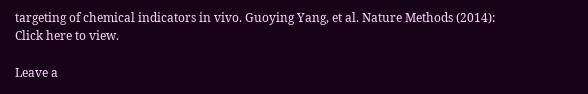targeting of chemical indicators in vivo. Guoying Yang, et al. Nature Methods (2014): Click here to view.

Leave a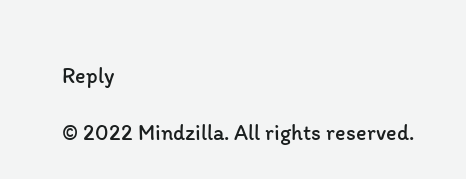Reply

© 2022 Mindzilla. All rights reserved.